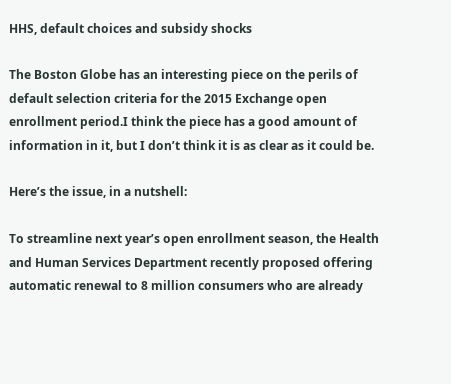HHS, default choices and subsidy shocks

The Boston Globe has an interesting piece on the perils of default selection criteria for the 2015 Exchange open enrollment period.I think the piece has a good amount of information in it, but I don’t think it is as clear as it could be.

Here’s the issue, in a nutshell:

To streamline next year’s open enrollment season, the Health and Human Services Department recently proposed offering automatic renewal to 8 million consumers who are already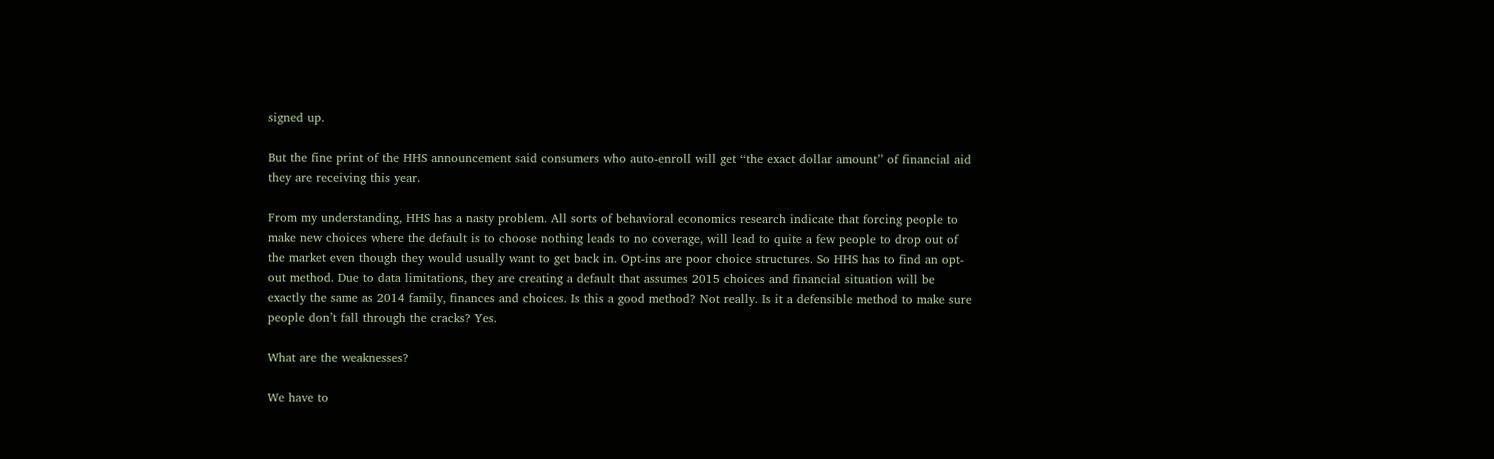signed up.

But the fine print of the HHS announcement said consumers who auto-enroll will get ‘‘the exact dollar amount’’ of financial aid they are receiving this year.

From my understanding, HHS has a nasty problem. All sorts of behavioral economics research indicate that forcing people to make new choices where the default is to choose nothing leads to no coverage, will lead to quite a few people to drop out of the market even though they would usually want to get back in. Opt-ins are poor choice structures. So HHS has to find an opt-out method. Due to data limitations, they are creating a default that assumes 2015 choices and financial situation will be exactly the same as 2014 family, finances and choices. Is this a good method? Not really. Is it a defensible method to make sure people don’t fall through the cracks? Yes.

What are the weaknesses?

We have to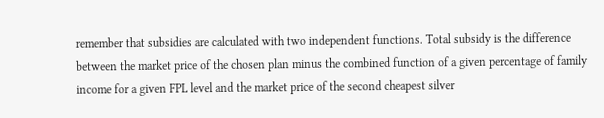remember that subsidies are calculated with two independent functions. Total subsidy is the difference between the market price of the chosen plan minus the combined function of a given percentage of family income for a given FPL level and the market price of the second cheapest silver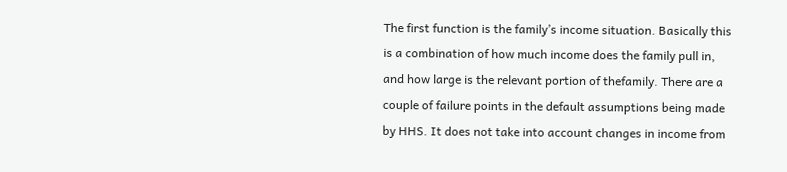The first function is the family’s income situation. Basically this is a combination of how much income does the family pull in, and how large is the relevant portion of thefamily. There are a couple of failure points in the default assumptions being made by HHS. It does not take into account changes in income from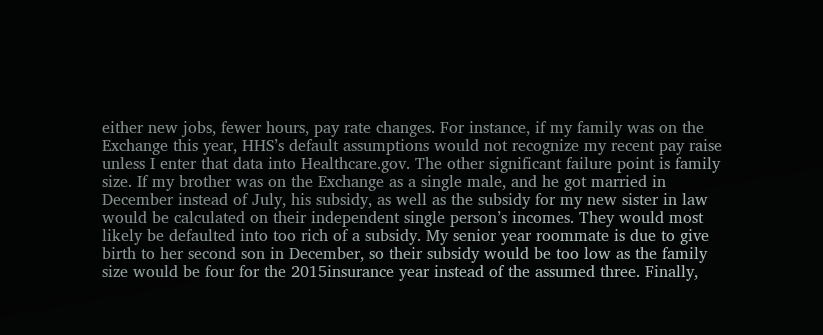either new jobs, fewer hours, pay rate changes. For instance, if my family was on the Exchange this year, HHS’s default assumptions would not recognize my recent pay raise unless I enter that data into Healthcare.gov. The other significant failure point is family size. If my brother was on the Exchange as a single male, and he got married in December instead of July, his subsidy, as well as the subsidy for my new sister in law would be calculated on their independent single person’s incomes. They would most likely be defaulted into too rich of a subsidy. My senior year roommate is due to give birth to her second son in December, so their subsidy would be too low as the family size would be four for the 2015insurance year instead of the assumed three. Finally,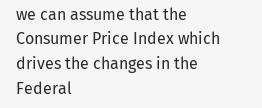we can assume that the Consumer Price Index which drives the changes in the Federal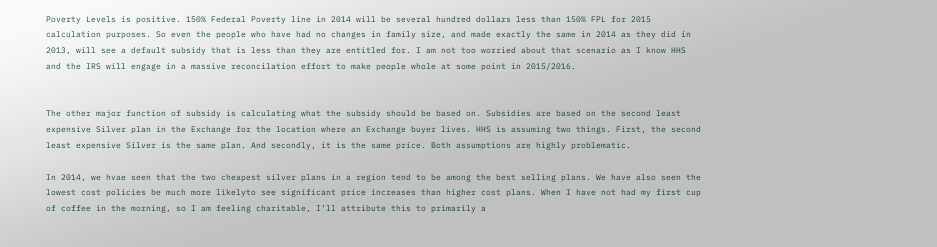Poverty Levels is positive. 150% Federal Poverty line in 2014 will be several hundred dollars less than 150% FPL for 2015 calculation purposes. So even the people who have had no changes in family size, and made exactly the same in 2014 as they did in 2013, will see a default subsidy that is less than they are entitled for. I am not too worried about that scenario as I know HHS and the IRS will engage in a massive reconcilation effort to make people whole at some point in 2015/2016.


The other major function of subsidy is calculating what the subsidy should be based on. Subsidies are based on the second least expensive Silver plan in the Exchange for the location where an Exchange buyer lives. HHS is assuming two things. First, the second least expensive Silver is the same plan. And secondly, it is the same price. Both assumptions are highly problematic.

In 2014, we hvae seen that the two cheapest silver plans in a region tend to be among the best selling plans. We have also seen the lowest cost policies be much more likelyto see significant price increases than higher cost plans. When I have not had my first cup of coffee in the morning, so I am feeling charitable, I’ll attribute this to primarily a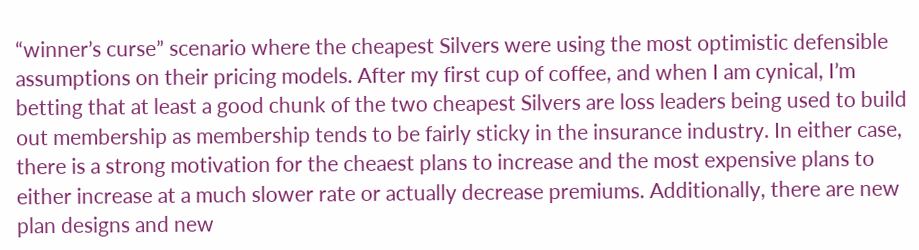“winner’s curse” scenario where the cheapest Silvers were using the most optimistic defensible assumptions on their pricing models. After my first cup of coffee, and when I am cynical, I’m betting that at least a good chunk of the two cheapest Silvers are loss leaders being used to build out membership as membership tends to be fairly sticky in the insurance industry. In either case, there is a strong motivation for the cheaest plans to increase and the most expensive plans to either increase at a much slower rate or actually decrease premiums. Additionally, there are new plan designs and new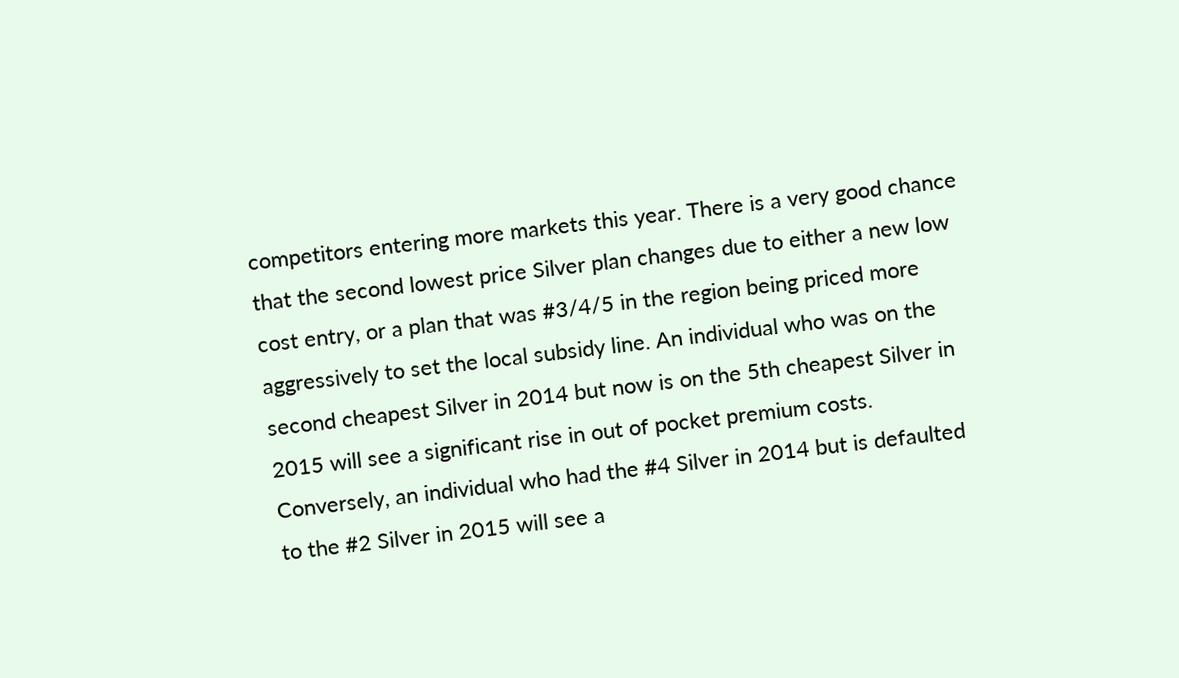competitors entering more markets this year. There is a very good chance that the second lowest price Silver plan changes due to either a new low cost entry, or a plan that was #3/4/5 in the region being priced more aggressively to set the local subsidy line. An individual who was on the second cheapest Silver in 2014 but now is on the 5th cheapest Silver in 2015 will see a significant rise in out of pocket premium costs. Conversely, an individual who had the #4 Silver in 2014 but is defaulted to the #2 Silver in 2015 will see a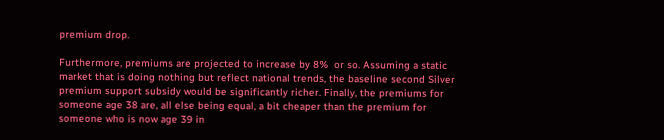premium drop.

Furthermore, premiums are projected to increase by 8%  or so. Assuming a static market that is doing nothing but reflect national trends, the baseline second Silver premium support subsidy would be significantly richer. Finally, the premiums for someone age 38 are, all else being equal, a bit cheaper than the premium for someone who is now age 39 in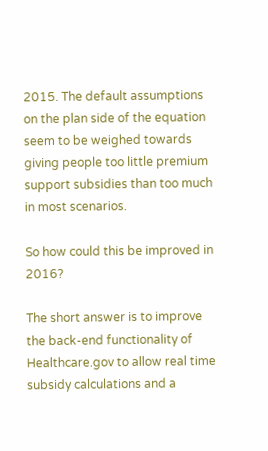2015. The default assumptions on the plan side of the equation seem to be weighed towards giving people too little premium support subsidies than too much in most scenarios.

So how could this be improved in 2016?

The short answer is to improve the back-end functionality of Healthcare.gov to allow real time subsidy calculations and a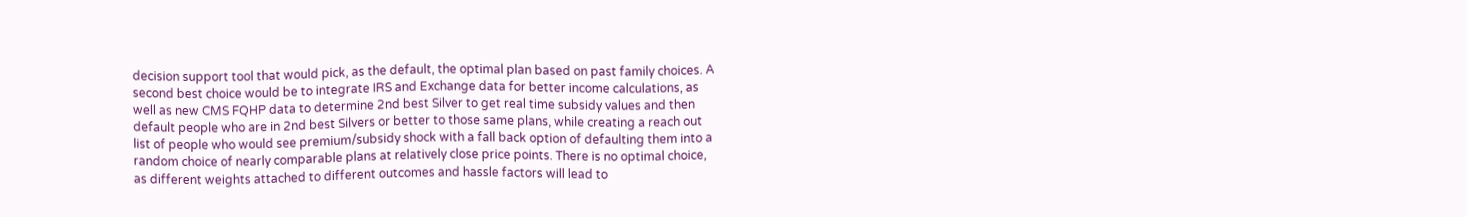decision support tool that would pick, as the default, the optimal plan based on past family choices. A second best choice would be to integrate IRS and Exchange data for better income calculations, as well as new CMS FQHP data to determine 2nd best Silver to get real time subsidy values and then default people who are in 2nd best Silvers or better to those same plans, while creating a reach out list of people who would see premium/subsidy shock with a fall back option of defaulting them into a random choice of nearly comparable plans at relatively close price points. There is no optimal choice, as different weights attached to different outcomes and hassle factors will lead to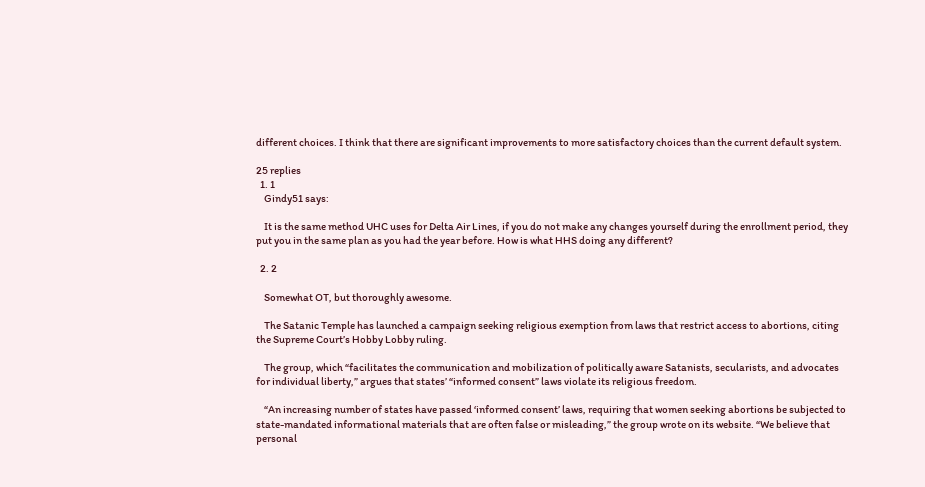different choices. I think that there are significant improvements to more satisfactory choices than the current default system.

25 replies
  1. 1
    Gindy51 says:

    It is the same method UHC uses for Delta Air Lines, if you do not make any changes yourself during the enrollment period, they put you in the same plan as you had the year before. How is what HHS doing any different?

  2. 2

    Somewhat OT, but thoroughly awesome.

    The Satanic Temple has launched a campaign seeking religious exemption from laws that restrict access to abortions, citing the Supreme Court’s Hobby Lobby ruling.

    The group, which “facilitates the communication and mobilization of politically aware Satanists, secularists, and advocates for individual liberty,” argues that states’ “informed consent” laws violate its religious freedom.

    “An increasing number of states have passed ‘informed consent’ laws, requiring that women seeking abortions be subjected to state-mandated informational materials that are often false or misleading,” the group wrote on its website. “We believe that personal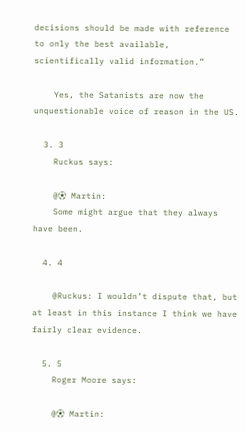decisions should be made with reference to only the best available, scientifically valid information.”

    Yes, the Satanists are now the unquestionable voice of reason in the US.

  3. 3
    Ruckus says:

    @⚽ Martin:
    Some might argue that they always have been.

  4. 4

    @Ruckus: I wouldn’t dispute that, but at least in this instance I think we have fairly clear evidence.

  5. 5
    Roger Moore says:

    @⚽ Martin: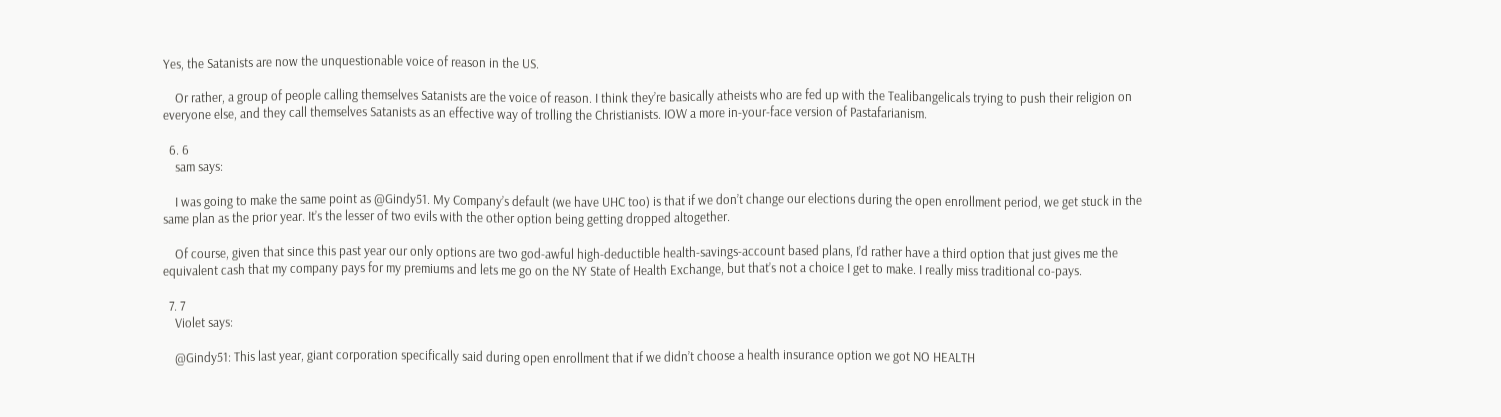Yes, the Satanists are now the unquestionable voice of reason in the US.

    Or rather, a group of people calling themselves Satanists are the voice of reason. I think they’re basically atheists who are fed up with the Tealibangelicals trying to push their religion on everyone else, and they call themselves Satanists as an effective way of trolling the Christianists. IOW a more in-your-face version of Pastafarianism.

  6. 6
    sam says:

    I was going to make the same point as @Gindy51. My Company’s default (we have UHC too) is that if we don’t change our elections during the open enrollment period, we get stuck in the same plan as the prior year. It’s the lesser of two evils with the other option being getting dropped altogether.

    Of course, given that since this past year our only options are two god-awful high-deductible health-savings-account based plans, I’d rather have a third option that just gives me the equivalent cash that my company pays for my premiums and lets me go on the NY State of Health Exchange, but that’s not a choice I get to make. I really miss traditional co-pays.

  7. 7
    Violet says:

    @Gindy51: This last year, giant corporation specifically said during open enrollment that if we didn’t choose a health insurance option we got NO HEALTH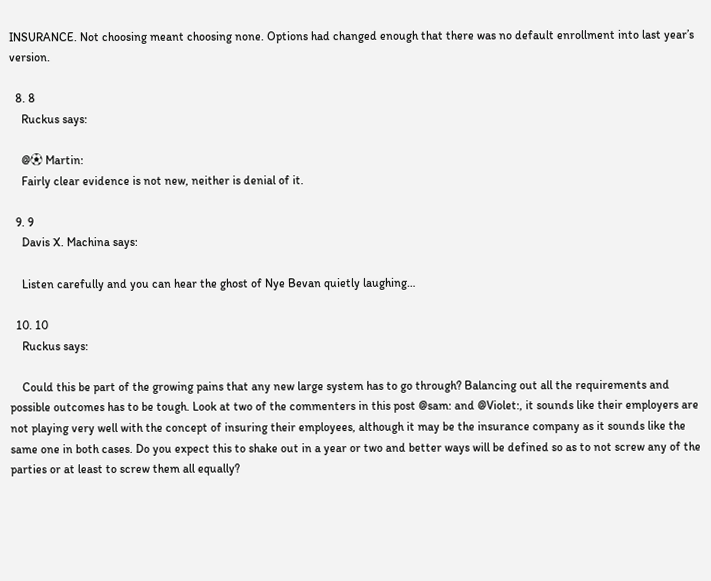INSURANCE. Not choosing meant choosing none. Options had changed enough that there was no default enrollment into last year’s version.

  8. 8
    Ruckus says:

    @⚽ Martin:
    Fairly clear evidence is not new, neither is denial of it.

  9. 9
    Davis X. Machina says:

    Listen carefully and you can hear the ghost of Nye Bevan quietly laughing…

  10. 10
    Ruckus says:

    Could this be part of the growing pains that any new large system has to go through? Balancing out all the requirements and possible outcomes has to be tough. Look at two of the commenters in this post @sam: and @Violet:, it sounds like their employers are not playing very well with the concept of insuring their employees, although it may be the insurance company as it sounds like the same one in both cases. Do you expect this to shake out in a year or two and better ways will be defined so as to not screw any of the parties or at least to screw them all equally?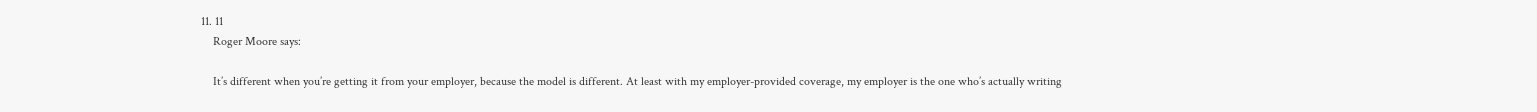11. 11
    Roger Moore says:

    It’s different when you’re getting it from your employer, because the model is different. At least with my employer-provided coverage, my employer is the one who’s actually writing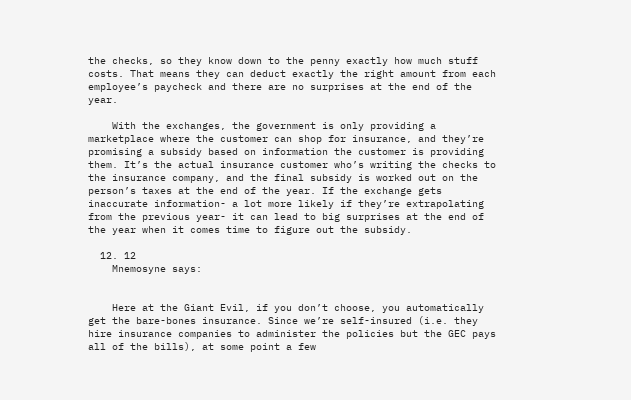the checks, so they know down to the penny exactly how much stuff costs. That means they can deduct exactly the right amount from each employee’s paycheck and there are no surprises at the end of the year.

    With the exchanges, the government is only providing a marketplace where the customer can shop for insurance, and they’re promising a subsidy based on information the customer is providing them. It’s the actual insurance customer who’s writing the checks to the insurance company, and the final subsidy is worked out on the person’s taxes at the end of the year. If the exchange gets inaccurate information- a lot more likely if they’re extrapolating from the previous year- it can lead to big surprises at the end of the year when it comes time to figure out the subsidy.

  12. 12
    Mnemosyne says:


    Here at the Giant Evil, if you don’t choose, you automatically get the bare-bones insurance. Since we’re self-insured (i.e. they hire insurance companies to administer the policies but the GEC pays all of the bills), at some point a few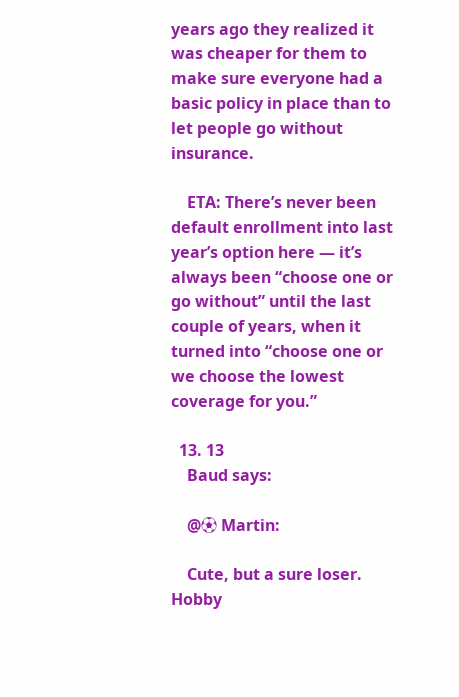years ago they realized it was cheaper for them to make sure everyone had a basic policy in place than to let people go without insurance.

    ETA: There’s never been default enrollment into last year’s option here — it’s always been “choose one or go without” until the last couple of years, when it turned into “choose one or we choose the lowest coverage for you.”

  13. 13
    Baud says:

    @⚽ Martin:

    Cute, but a sure loser. Hobby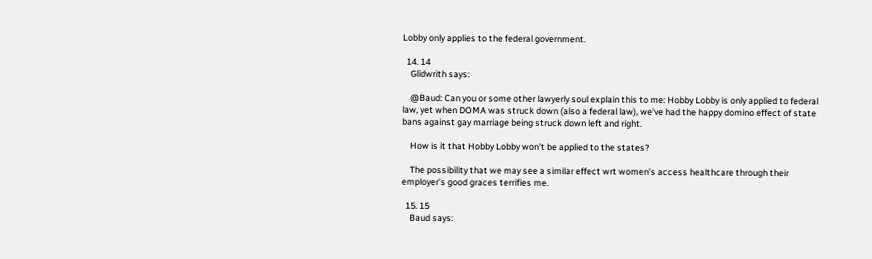Lobby only applies to the federal government.

  14. 14
    Glidwrith says:

    @Baud: Can you or some other lawyerly soul explain this to me: Hobby Lobby is only applied to federal law, yet when DOMA was struck down (also a federal law), we’ve had the happy domino effect of state bans against gay marriage being struck down left and right.

    How is it that Hobby Lobby won’t be applied to the states?

    The possibility that we may see a similar effect wrt women’s access healthcare through their employer’s good graces terrifies me.

  15. 15
    Baud says: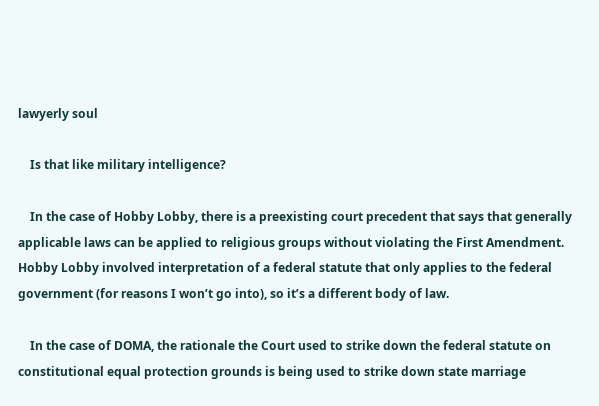lawyerly soul

    Is that like military intelligence?

    In the case of Hobby Lobby, there is a preexisting court precedent that says that generally applicable laws can be applied to religious groups without violating the First Amendment. Hobby Lobby involved interpretation of a federal statute that only applies to the federal government (for reasons I won’t go into), so it’s a different body of law.

    In the case of DOMA, the rationale the Court used to strike down the federal statute on constitutional equal protection grounds is being used to strike down state marriage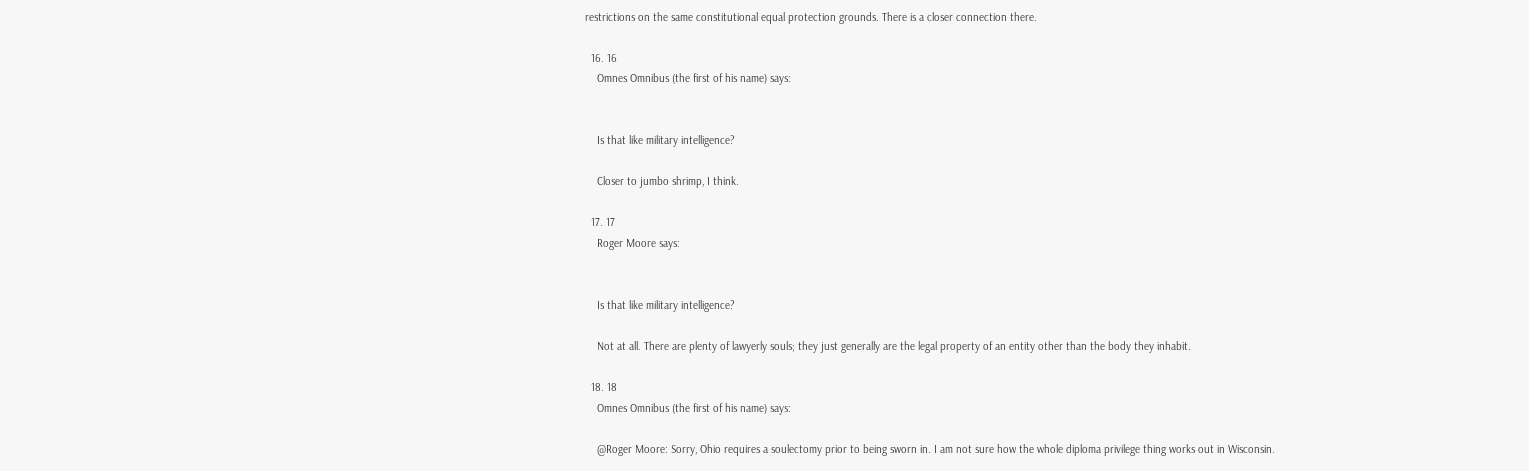restrictions on the same constitutional equal protection grounds. There is a closer connection there.

  16. 16
    Omnes Omnibus (the first of his name) says:


    Is that like military intelligence?

    Closer to jumbo shrimp, I think.

  17. 17
    Roger Moore says:


    Is that like military intelligence?

    Not at all. There are plenty of lawyerly souls; they just generally are the legal property of an entity other than the body they inhabit.

  18. 18
    Omnes Omnibus (the first of his name) says:

    @Roger Moore: Sorry, Ohio requires a soulectomy prior to being sworn in. I am not sure how the whole diploma privilege thing works out in Wisconsin.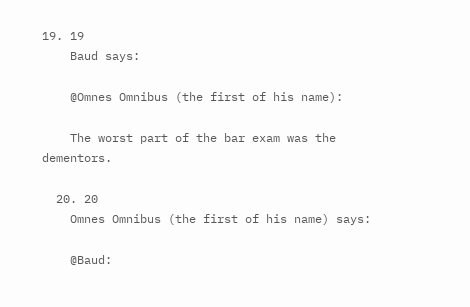19. 19
    Baud says:

    @Omnes Omnibus (the first of his name):

    The worst part of the bar exam was the dementors.

  20. 20
    Omnes Omnibus (the first of his name) says:

    @Baud: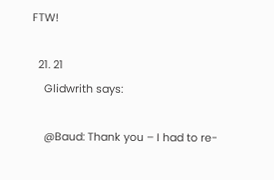FTW!

  21. 21
    Glidwrith says:

    @Baud: Thank you – I had to re-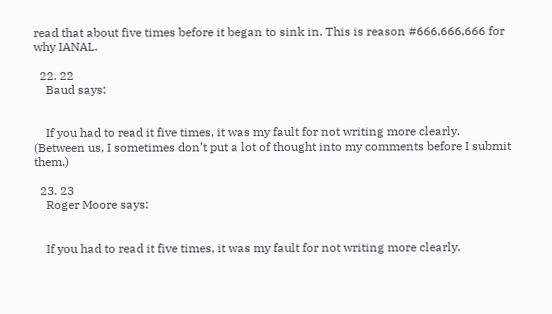read that about five times before it began to sink in. This is reason #666,666,666 for why IANAL.

  22. 22
    Baud says:


    If you had to read it five times, it was my fault for not writing more clearly. (Between us, I sometimes don’t put a lot of thought into my comments before I submit them.)

  23. 23
    Roger Moore says:


    If you had to read it five times, it was my fault for not writing more clearly.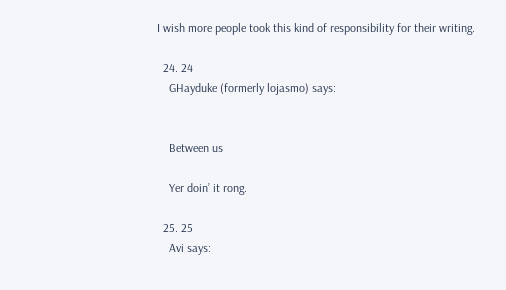I wish more people took this kind of responsibility for their writing.

  24. 24
    GHayduke (formerly lojasmo) says:


    Between us

    Yer doin’ it rong.

  25. 25
    Avi says: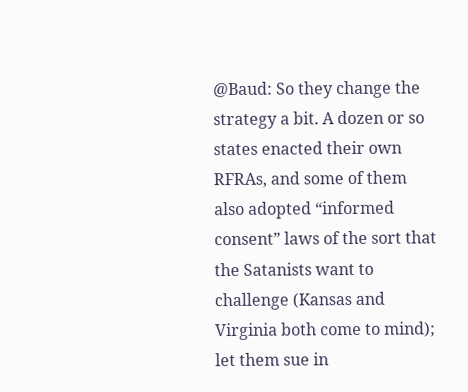@Baud: So they change the strategy a bit. A dozen or so states enacted their own RFRAs, and some of them also adopted “informed consent” laws of the sort that the Satanists want to challenge (Kansas and Virginia both come to mind); let them sue in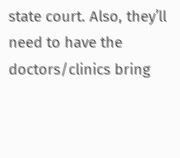state court. Also, they’ll need to have the doctors/clinics bring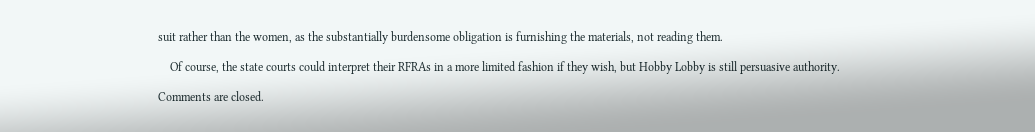suit rather than the women, as the substantially burdensome obligation is furnishing the materials, not reading them.

    Of course, the state courts could interpret their RFRAs in a more limited fashion if they wish, but Hobby Lobby is still persuasive authority.

Comments are closed.